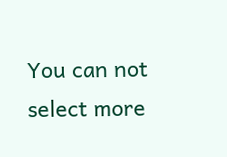You can not select more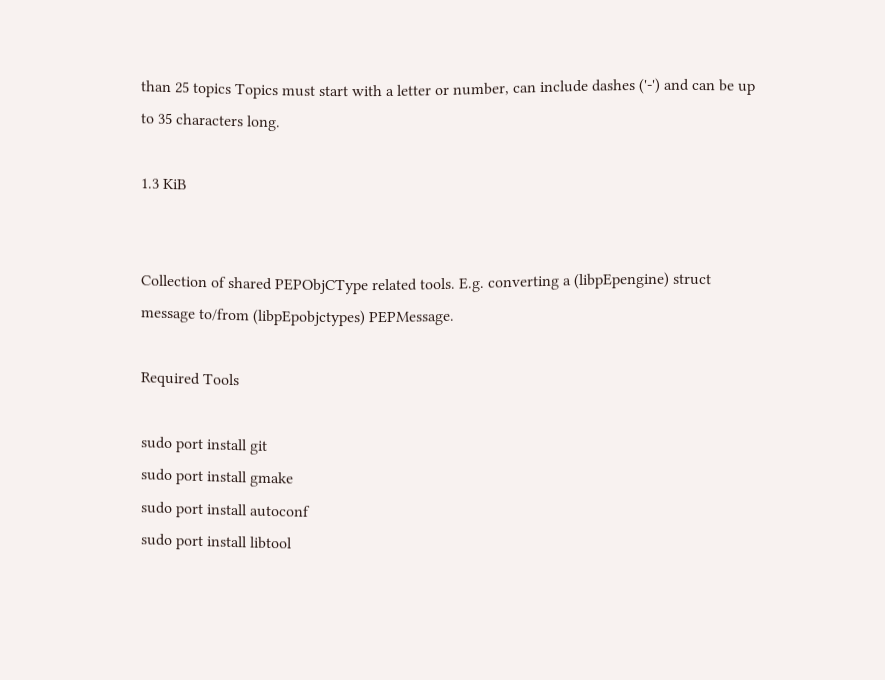than 25 topics Topics must start with a letter or number, can include dashes ('-') and can be up to 35 characters long.

1.3 KiB


Collection of shared PEPObjCType related tools. E.g. converting a (libpEpengine) struct message to/from (libpEpobjctypes) PEPMessage.

Required Tools

sudo port install git
sudo port install gmake
sudo port install autoconf
sudo port install libtool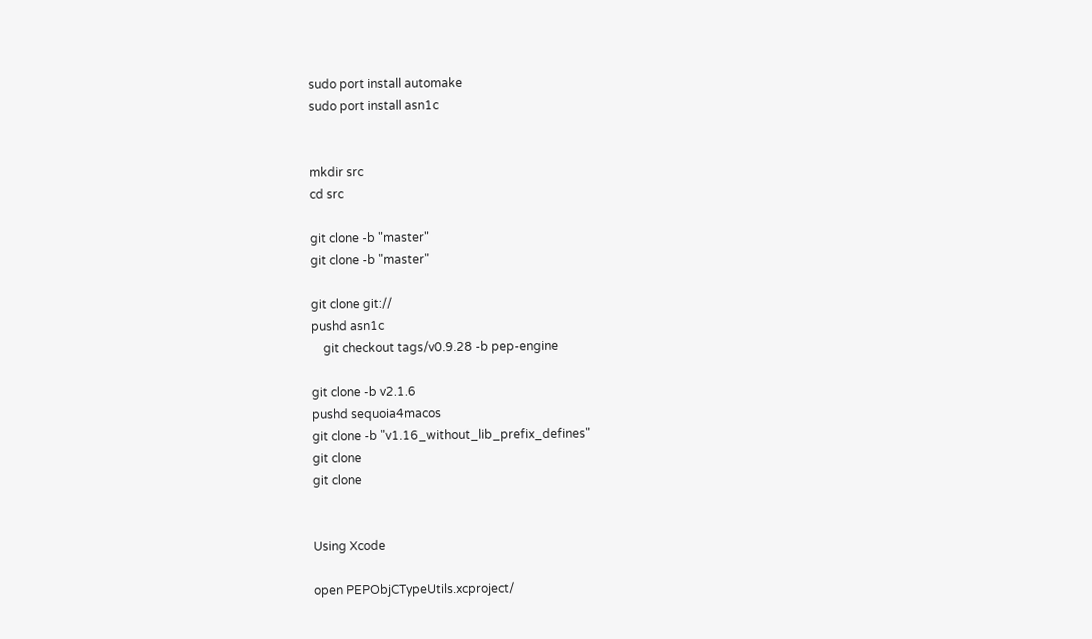sudo port install automake
sudo port install asn1c


mkdir src
cd src

git clone -b "master"
git clone -b "master"

git clone git://
pushd asn1c
    git checkout tags/v0.9.28 -b pep-engine

git clone -b v2.1.6
pushd sequoia4macos
git clone -b "v1.16_without_lib_prefix_defines"
git clone
git clone


Using Xcode

open PEPObjCTypeUtils.xcproject/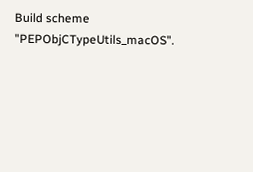Build scheme "PEPObjCTypeUtils_macOS".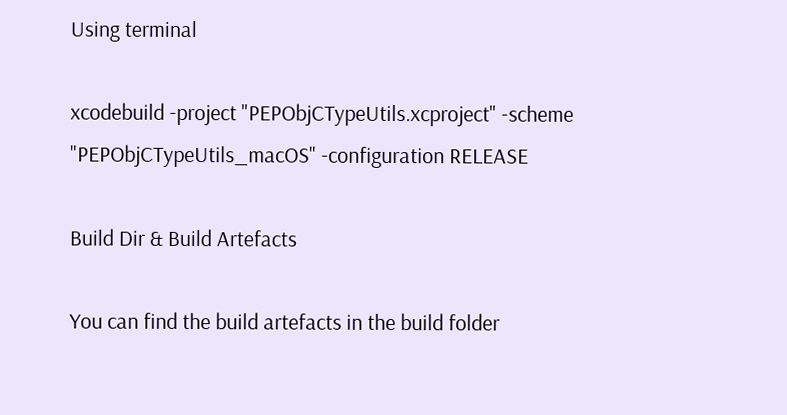Using terminal

xcodebuild -project "PEPObjCTypeUtils.xcproject" -scheme "PEPObjCTypeUtils_macOS" -configuration RELEASE

Build Dir & Build Artefacts

You can find the build artefacts in the build folder